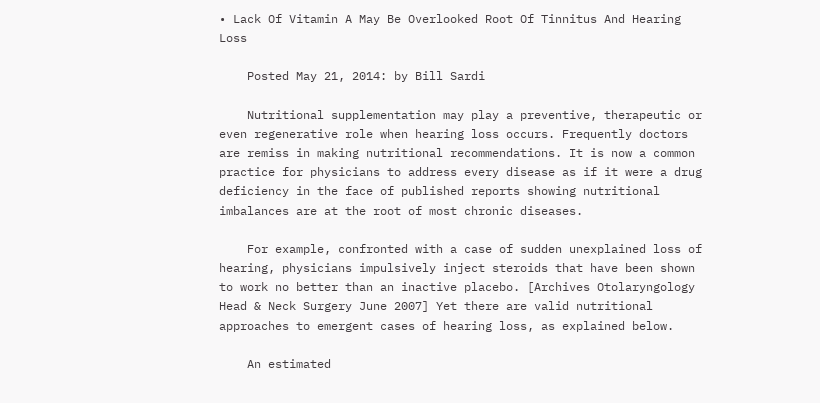• Lack Of Vitamin A May Be Overlooked Root Of Tinnitus And Hearing Loss

    Posted May 21, 2014: by Bill Sardi

    Nutritional supplementation may play a preventive, therapeutic or even regenerative role when hearing loss occurs. Frequently doctors are remiss in making nutritional recommendations. It is now a common practice for physicians to address every disease as if it were a drug deficiency in the face of published reports showing nutritional imbalances are at the root of most chronic diseases.

    For example, confronted with a case of sudden unexplained loss of hearing, physicians impulsively inject steroids that have been shown to work no better than an inactive placebo. [Archives Otolaryngology Head & Neck Surgery June 2007] Yet there are valid nutritional approaches to emergent cases of hearing loss, as explained below.

    An estimated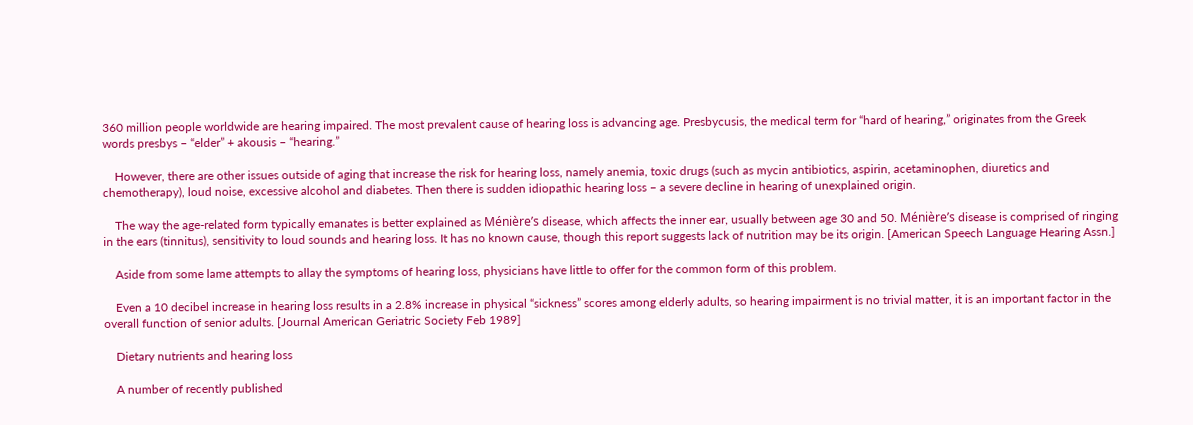360 million people worldwide are hearing impaired. The most prevalent cause of hearing loss is advancing age. Presbycusis, the medical term for “hard of hearing,” originates from the Greek words presbys – “elder” + akousis – “hearing.”

    However, there are other issues outside of aging that increase the risk for hearing loss, namely anemia, toxic drugs (such as mycin antibiotics, aspirin, acetaminophen, diuretics and chemotherapy), loud noise, excessive alcohol and diabetes. Then there is sudden idiopathic hearing loss – a severe decline in hearing of unexplained origin.

    The way the age-related form typically emanates is better explained as Ménière’s disease, which affects the inner ear, usually between age 30 and 50. Ménière’s disease is comprised of ringing in the ears (tinnitus), sensitivity to loud sounds and hearing loss. It has no known cause, though this report suggests lack of nutrition may be its origin. [American Speech Language Hearing Assn.]

    Aside from some lame attempts to allay the symptoms of hearing loss, physicians have little to offer for the common form of this problem.

    Even a 10 decibel increase in hearing loss results in a 2.8% increase in physical “sickness” scores among elderly adults, so hearing impairment is no trivial matter, it is an important factor in the overall function of senior adults. [Journal American Geriatric Society Feb 1989]

    Dietary nutrients and hearing loss

    A number of recently published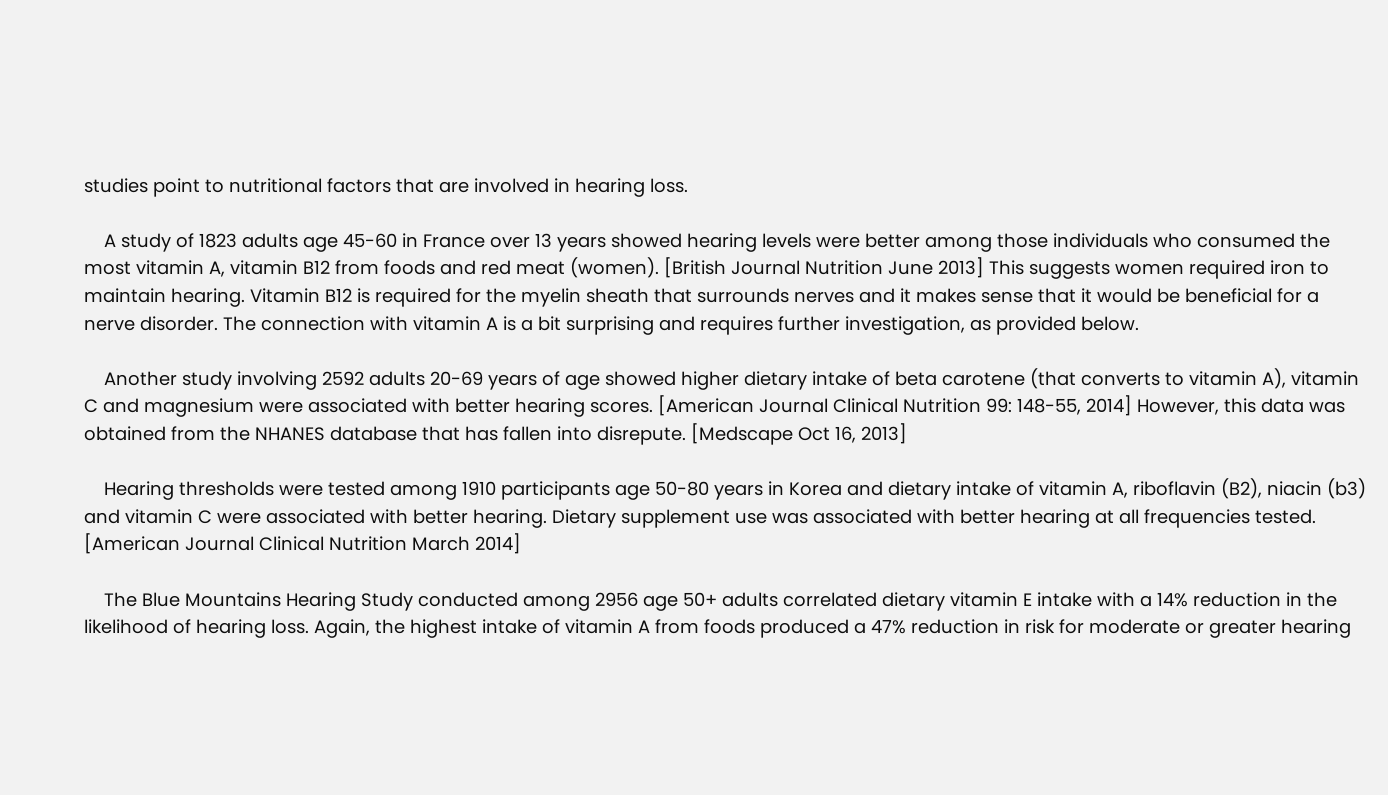studies point to nutritional factors that are involved in hearing loss.

    A study of 1823 adults age 45-60 in France over 13 years showed hearing levels were better among those individuals who consumed the most vitamin A, vitamin B12 from foods and red meat (women). [British Journal Nutrition June 2013] This suggests women required iron to maintain hearing. Vitamin B12 is required for the myelin sheath that surrounds nerves and it makes sense that it would be beneficial for a nerve disorder. The connection with vitamin A is a bit surprising and requires further investigation, as provided below.

    Another study involving 2592 adults 20-69 years of age showed higher dietary intake of beta carotene (that converts to vitamin A), vitamin C and magnesium were associated with better hearing scores. [American Journal Clinical Nutrition 99: 148-55, 2014] However, this data was obtained from the NHANES database that has fallen into disrepute. [Medscape Oct 16, 2013]

    Hearing thresholds were tested among 1910 participants age 50-80 years in Korea and dietary intake of vitamin A, riboflavin (B2), niacin (b3) and vitamin C were associated with better hearing. Dietary supplement use was associated with better hearing at all frequencies tested. [American Journal Clinical Nutrition March 2014]

    The Blue Mountains Hearing Study conducted among 2956 age 50+ adults correlated dietary vitamin E intake with a 14% reduction in the likelihood of hearing loss. Again, the highest intake of vitamin A from foods produced a 47% reduction in risk for moderate or greater hearing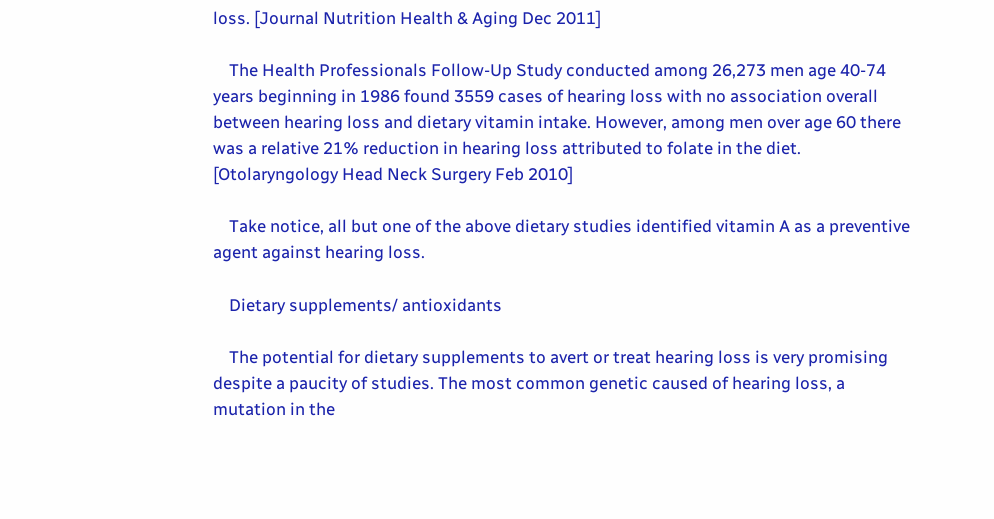loss. [Journal Nutrition Health & Aging Dec 2011]

    The Health Professionals Follow-Up Study conducted among 26,273 men age 40-74 years beginning in 1986 found 3559 cases of hearing loss with no association overall between hearing loss and dietary vitamin intake. However, among men over age 60 there was a relative 21% reduction in hearing loss attributed to folate in the diet. [Otolaryngology Head Neck Surgery Feb 2010]

    Take notice, all but one of the above dietary studies identified vitamin A as a preventive agent against hearing loss.

    Dietary supplements/ antioxidants

    The potential for dietary supplements to avert or treat hearing loss is very promising despite a paucity of studies. The most common genetic caused of hearing loss, a mutation in the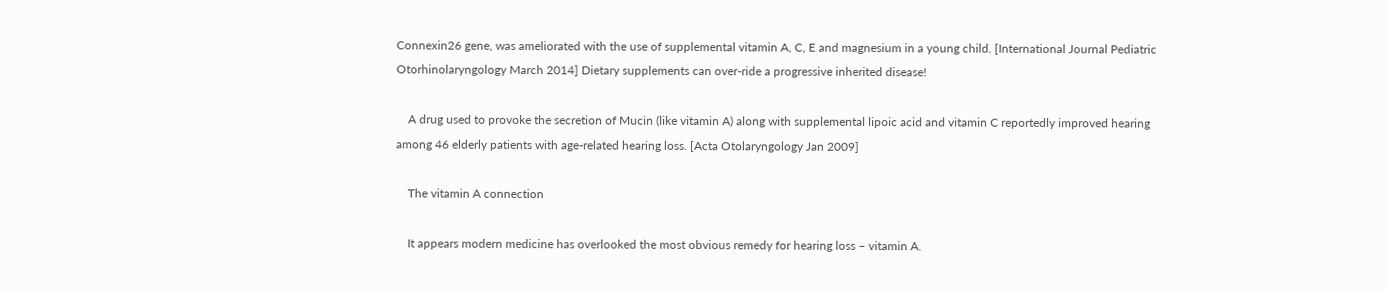Connexin26 gene, was ameliorated with the use of supplemental vitamin A, C, E and magnesium in a young child. [International Journal Pediatric Otorhinolaryngology March 2014] Dietary supplements can over-ride a progressive inherited disease!

    A drug used to provoke the secretion of Mucin (like vitamin A) along with supplemental lipoic acid and vitamin C reportedly improved hearing among 46 elderly patients with age-related hearing loss. [Acta Otolaryngology Jan 2009]

    The vitamin A connection

    It appears modern medicine has overlooked the most obvious remedy for hearing loss – vitamin A.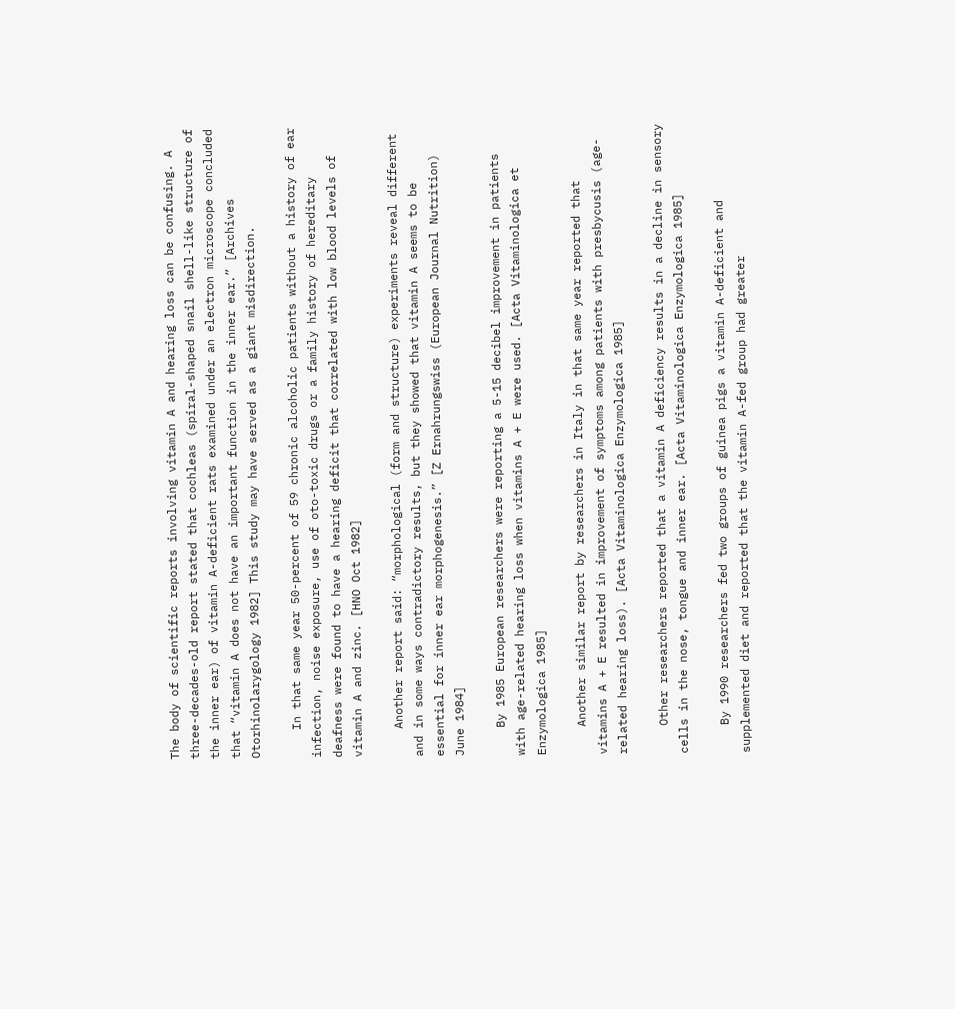The body of scientific reports involving vitamin A and hearing loss can be confusing. A three-decades-old report stated that cochleas (spiral-shaped snail shell-like structure of the inner ear) of vitamin A-deficient rats examined under an electron microscope concluded that “vitamin A does not have an important function in the inner ear.” [Archives Otorhinolarygology 1982] This study may have served as a giant misdirection.

    In that same year 50-percent of 59 chronic alcoholic patients without a history of ear infection, noise exposure, use of oto-toxic drugs or a family history of hereditary deafness were found to have a hearing deficit that correlated with low blood levels of vitamin A and zinc. [HNO Oct 1982]

    Another report said: “morphological (form and structure) experiments reveal different and in some ways contradictory results, but they showed that vitamin A seems to be essential for inner ear morphogenesis.” [Z Ernahrungswiss (European Journal Nutrition) June 1984]

    By 1985 European researchers were reporting a 5-15 decibel improvement in patients with age-related hearing loss when vitamins A + E were used. [Acta Vitaminologica et Enzymologica 1985]

    Another similar report by researchers in Italy in that same year reported that vitamins A + E resulted in improvement of symptoms among patients with presbycusis (age-related hearing loss). [Acta Vitaminologica Enzymologica 1985]

    Other researchers reported that a vitamin A deficiency results in a decline in sensory cells in the nose, tongue and inner ear. [Acta Vitaminologica Enzymologica 1985]

    By 1990 researchers fed two groups of guinea pigs a vitamin A-deficient and supplemented diet and reported that the vitamin A-fed group had greater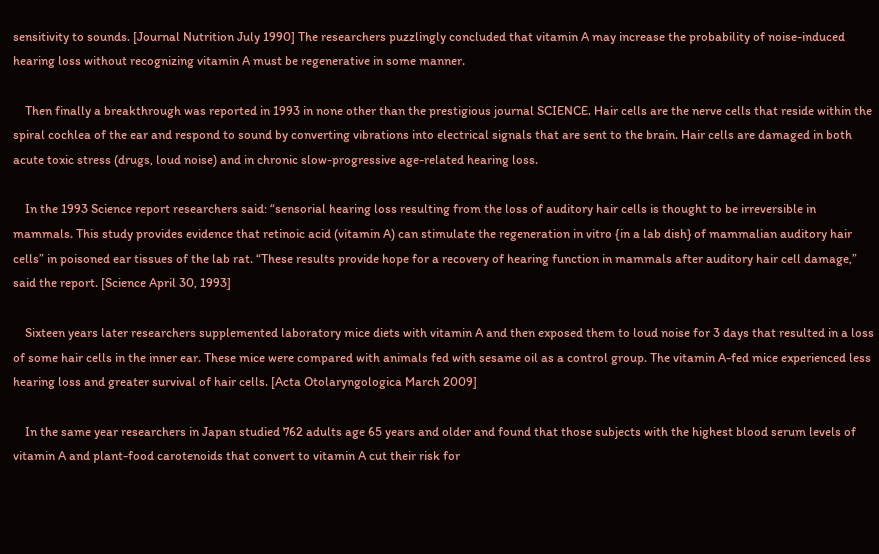sensitivity to sounds. [Journal Nutrition July 1990] The researchers puzzlingly concluded that vitamin A may increase the probability of noise-induced hearing loss without recognizing vitamin A must be regenerative in some manner.

    Then finally a breakthrough was reported in 1993 in none other than the prestigious journal SCIENCE. Hair cells are the nerve cells that reside within the spiral cochlea of the ear and respond to sound by converting vibrations into electrical signals that are sent to the brain. Hair cells are damaged in both acute toxic stress (drugs, loud noise) and in chronic slow-progressive age-related hearing loss.

    In the 1993 Science report researchers said: “sensorial hearing loss resulting from the loss of auditory hair cells is thought to be irreversible in mammals. This study provides evidence that retinoic acid (vitamin A) can stimulate the regeneration in vitro {in a lab dish} of mammalian auditory hair cells” in poisoned ear tissues of the lab rat. “These results provide hope for a recovery of hearing function in mammals after auditory hair cell damage,” said the report. [Science April 30, 1993]

    Sixteen years later researchers supplemented laboratory mice diets with vitamin A and then exposed them to loud noise for 3 days that resulted in a loss of some hair cells in the inner ear. These mice were compared with animals fed with sesame oil as a control group. The vitamin A-fed mice experienced less hearing loss and greater survival of hair cells. [Acta Otolaryngologica March 2009]

    In the same year researchers in Japan studied 762 adults age 65 years and older and found that those subjects with the highest blood serum levels of vitamin A and plant-food carotenoids that convert to vitamin A cut their risk for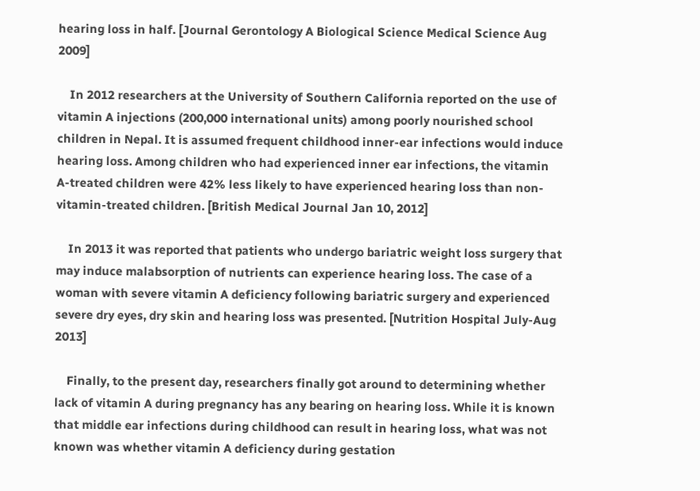hearing loss in half. [Journal Gerontology A Biological Science Medical Science Aug 2009]

    In 2012 researchers at the University of Southern California reported on the use of vitamin A injections (200,000 international units) among poorly nourished school children in Nepal. It is assumed frequent childhood inner-ear infections would induce hearing loss. Among children who had experienced inner ear infections, the vitamin A-treated children were 42% less likely to have experienced hearing loss than non-vitamin-treated children. [British Medical Journal Jan 10, 2012]

    In 2013 it was reported that patients who undergo bariatric weight loss surgery that may induce malabsorption of nutrients can experience hearing loss. The case of a woman with severe vitamin A deficiency following bariatric surgery and experienced severe dry eyes, dry skin and hearing loss was presented. [Nutrition Hospital July-Aug 2013]

    Finally, to the present day, researchers finally got around to determining whether lack of vitamin A during pregnancy has any bearing on hearing loss. While it is known that middle ear infections during childhood can result in hearing loss, what was not known was whether vitamin A deficiency during gestation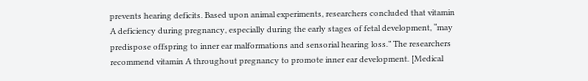prevents hearing deficits. Based upon animal experiments, researchers concluded that vitamin A deficiency during pregnancy, especially during the early stages of fetal development, “may predispose offspring to inner ear malformations and sensorial hearing loss.” The researchers recommend vitamin A throughout pregnancy to promote inner ear development. [Medical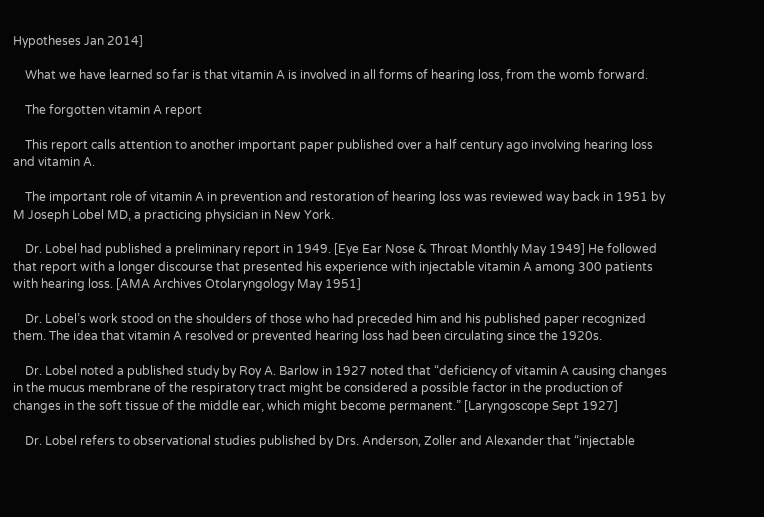Hypotheses Jan 2014]

    What we have learned so far is that vitamin A is involved in all forms of hearing loss, from the womb forward.

    The forgotten vitamin A report

    This report calls attention to another important paper published over a half century ago involving hearing loss and vitamin A.

    The important role of vitamin A in prevention and restoration of hearing loss was reviewed way back in 1951 by M Joseph Lobel MD, a practicing physician in New York.

    Dr. Lobel had published a preliminary report in 1949. [Eye Ear Nose & Throat Monthly May 1949] He followed that report with a longer discourse that presented his experience with injectable vitamin A among 300 patients with hearing loss. [AMA Archives Otolaryngology May 1951]

    Dr. Lobel’s work stood on the shoulders of those who had preceded him and his published paper recognized them. The idea that vitamin A resolved or prevented hearing loss had been circulating since the 1920s.

    Dr. Lobel noted a published study by Roy A. Barlow in 1927 noted that “deficiency of vitamin A causing changes in the mucus membrane of the respiratory tract might be considered a possible factor in the production of changes in the soft tissue of the middle ear, which might become permanent.” [Laryngoscope Sept 1927]

    Dr. Lobel refers to observational studies published by Drs. Anderson, Zoller and Alexander that “injectable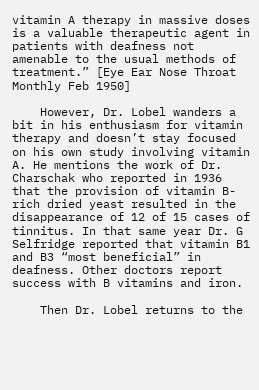vitamin A therapy in massive doses is a valuable therapeutic agent in patients with deafness not amenable to the usual methods of treatment.” [Eye Ear Nose Throat Monthly Feb 1950]

    However, Dr. Lobel wanders a bit in his enthusiasm for vitamin therapy and doesn’t stay focused on his own study involving vitamin A. He mentions the work of Dr. Charschak who reported in 1936 that the provision of vitamin B-rich dried yeast resulted in the disappearance of 12 of 15 cases of tinnitus. In that same year Dr. G Selfridge reported that vitamin B1 and B3 “most beneficial” in deafness. Other doctors report success with B vitamins and iron.

    Then Dr. Lobel returns to the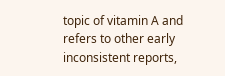topic of vitamin A and refers to other early inconsistent reports,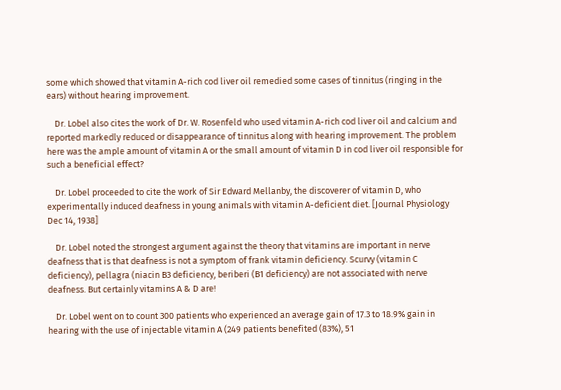some which showed that vitamin A-rich cod liver oil remedied some cases of tinnitus (ringing in the ears) without hearing improvement.

    Dr. Lobel also cites the work of Dr. W. Rosenfeld who used vitamin A-rich cod liver oil and calcium and reported markedly reduced or disappearance of tinnitus along with hearing improvement. The problem here was the ample amount of vitamin A or the small amount of vitamin D in cod liver oil responsible for such a beneficial effect?

    Dr. Lobel proceeded to cite the work of Sir Edward Mellanby, the discoverer of vitamin D, who experimentally induced deafness in young animals with vitamin A-deficient diet. [Journal Physiology Dec 14, 1938]

    Dr. Lobel noted the strongest argument against the theory that vitamins are important in nerve deafness that is that deafness is not a symptom of frank vitamin deficiency. Scurvy (vitamin C deficiency), pellagra (niacin B3 deficiency, beriberi (B1 deficiency) are not associated with nerve deafness. But certainly vitamins A & D are!

    Dr. Lobel went on to count 300 patients who experienced an average gain of 17.3 to 18.9% gain in hearing with the use of injectable vitamin A (249 patients benefited (83%), 51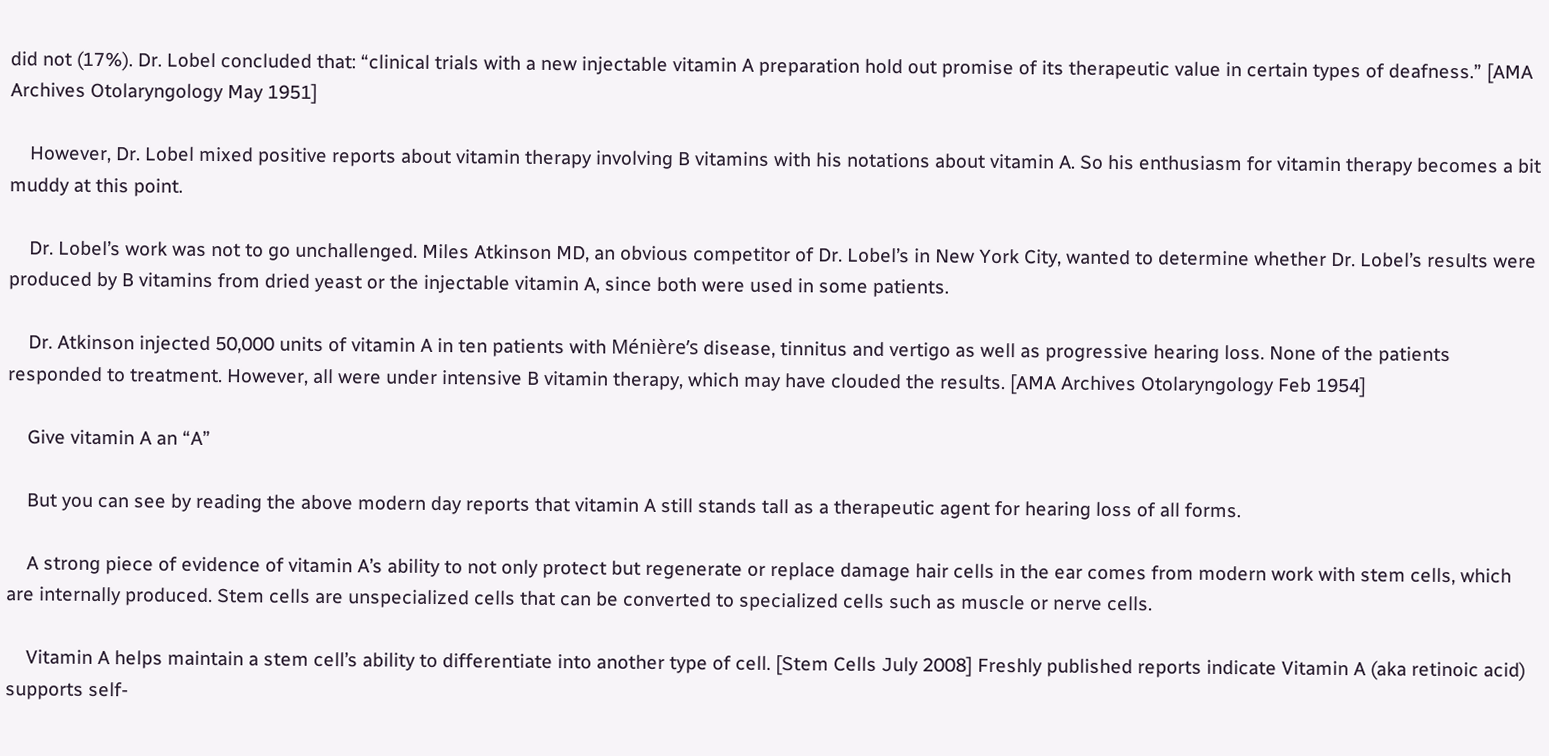did not (17%). Dr. Lobel concluded that: “clinical trials with a new injectable vitamin A preparation hold out promise of its therapeutic value in certain types of deafness.” [AMA Archives Otolaryngology May 1951]

    However, Dr. Lobel mixed positive reports about vitamin therapy involving B vitamins with his notations about vitamin A. So his enthusiasm for vitamin therapy becomes a bit muddy at this point.

    Dr. Lobel’s work was not to go unchallenged. Miles Atkinson MD, an obvious competitor of Dr. Lobel’s in New York City, wanted to determine whether Dr. Lobel’s results were produced by B vitamins from dried yeast or the injectable vitamin A, since both were used in some patients.

    Dr. Atkinson injected 50,000 units of vitamin A in ten patients with Ménière’s disease, tinnitus and vertigo as well as progressive hearing loss. None of the patients responded to treatment. However, all were under intensive B vitamin therapy, which may have clouded the results. [AMA Archives Otolaryngology Feb 1954]

    Give vitamin A an “A”

    But you can see by reading the above modern day reports that vitamin A still stands tall as a therapeutic agent for hearing loss of all forms.

    A strong piece of evidence of vitamin A’s ability to not only protect but regenerate or replace damage hair cells in the ear comes from modern work with stem cells, which are internally produced. Stem cells are unspecialized cells that can be converted to specialized cells such as muscle or nerve cells.

    Vitamin A helps maintain a stem cell’s ability to differentiate into another type of cell. [Stem Cells July 2008] Freshly published reports indicate Vitamin A (aka retinoic acid) supports self-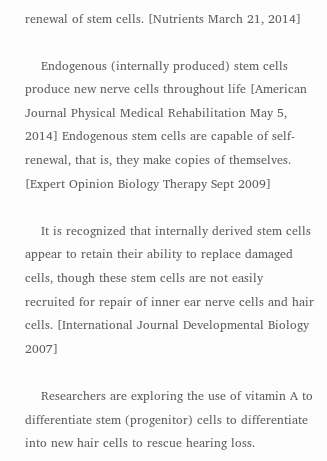renewal of stem cells. [Nutrients March 21, 2014]

    Endogenous (internally produced) stem cells produce new nerve cells throughout life [American Journal Physical Medical Rehabilitation May 5, 2014] Endogenous stem cells are capable of self-renewal, that is, they make copies of themselves. [Expert Opinion Biology Therapy Sept 2009]

    It is recognized that internally derived stem cells appear to retain their ability to replace damaged cells, though these stem cells are not easily recruited for repair of inner ear nerve cells and hair cells. [International Journal Developmental Biology 2007]

    Researchers are exploring the use of vitamin A to differentiate stem (progenitor) cells to differentiate into new hair cells to rescue hearing loss.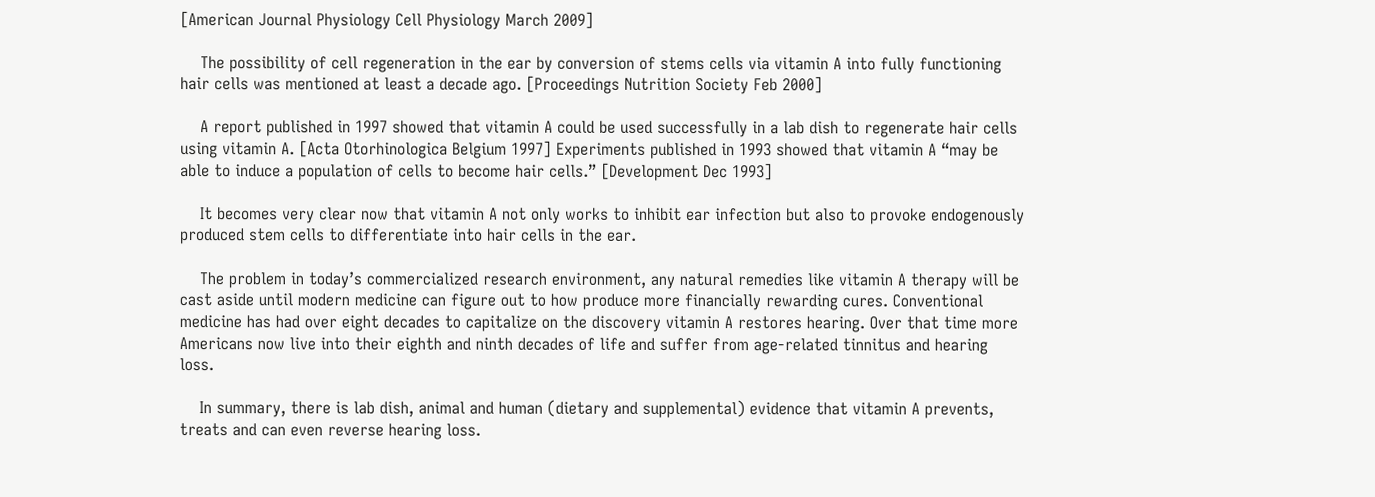[American Journal Physiology Cell Physiology March 2009]

    The possibility of cell regeneration in the ear by conversion of stems cells via vitamin A into fully functioning hair cells was mentioned at least a decade ago. [Proceedings Nutrition Society Feb 2000]

    A report published in 1997 showed that vitamin A could be used successfully in a lab dish to regenerate hair cells using vitamin A. [Acta Otorhinologica Belgium 1997] Experiments published in 1993 showed that vitamin A “may be able to induce a population of cells to become hair cells.” [Development Dec 1993]

    It becomes very clear now that vitamin A not only works to inhibit ear infection but also to provoke endogenously produced stem cells to differentiate into hair cells in the ear.

    The problem in today’s commercialized research environment, any natural remedies like vitamin A therapy will be cast aside until modern medicine can figure out to how produce more financially rewarding cures. Conventional medicine has had over eight decades to capitalize on the discovery vitamin A restores hearing. Over that time more Americans now live into their eighth and ninth decades of life and suffer from age-related tinnitus and hearing loss.

    In summary, there is lab dish, animal and human (dietary and supplemental) evidence that vitamin A prevents, treats and can even reverse hearing loss.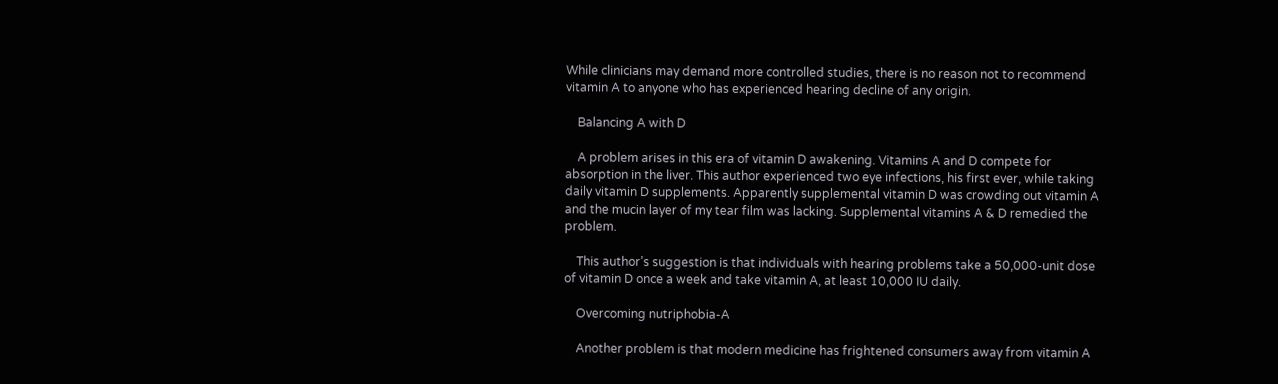While clinicians may demand more controlled studies, there is no reason not to recommend vitamin A to anyone who has experienced hearing decline of any origin.

    Balancing A with D

    A problem arises in this era of vitamin D awakening. Vitamins A and D compete for absorption in the liver. This author experienced two eye infections, his first ever, while taking daily vitamin D supplements. Apparently supplemental vitamin D was crowding out vitamin A and the mucin layer of my tear film was lacking. Supplemental vitamins A & D remedied the problem.

    This author’s suggestion is that individuals with hearing problems take a 50,000-unit dose of vitamin D once a week and take vitamin A, at least 10,000 IU daily.

    Overcoming nutriphobia-A

    Another problem is that modern medicine has frightened consumers away from vitamin A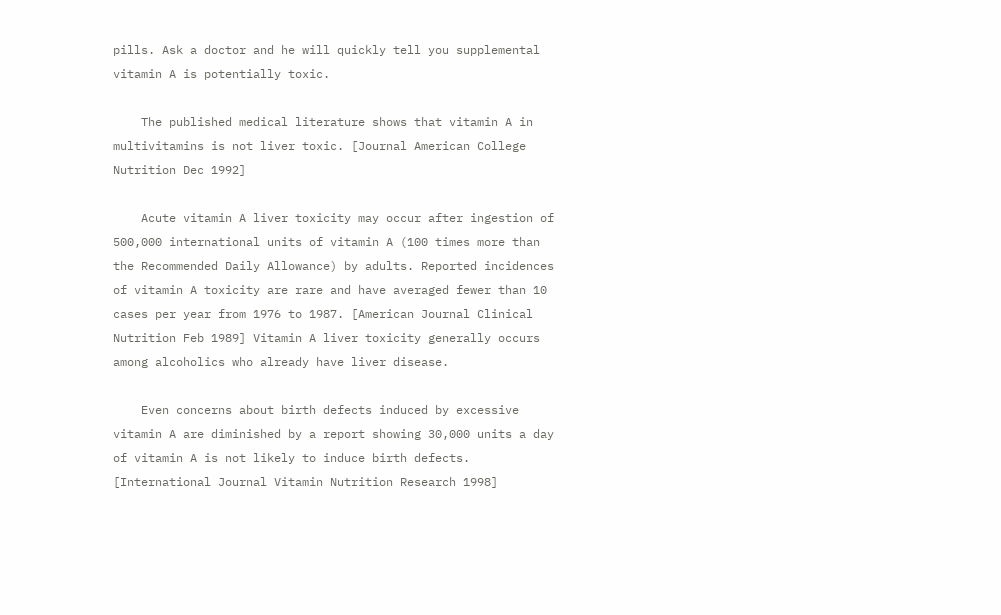pills. Ask a doctor and he will quickly tell you supplemental vitamin A is potentially toxic.

    The published medical literature shows that vitamin A in multivitamins is not liver toxic. [Journal American College Nutrition Dec 1992]

    Acute vitamin A liver toxicity may occur after ingestion of 500,000 international units of vitamin A (100 times more than the Recommended Daily Allowance) by adults. Reported incidences of vitamin A toxicity are rare and have averaged fewer than 10 cases per year from 1976 to 1987. [American Journal Clinical Nutrition Feb 1989] Vitamin A liver toxicity generally occurs among alcoholics who already have liver disease.

    Even concerns about birth defects induced by excessive vitamin A are diminished by a report showing 30,000 units a day of vitamin A is not likely to induce birth defects. [International Journal Vitamin Nutrition Research 1998]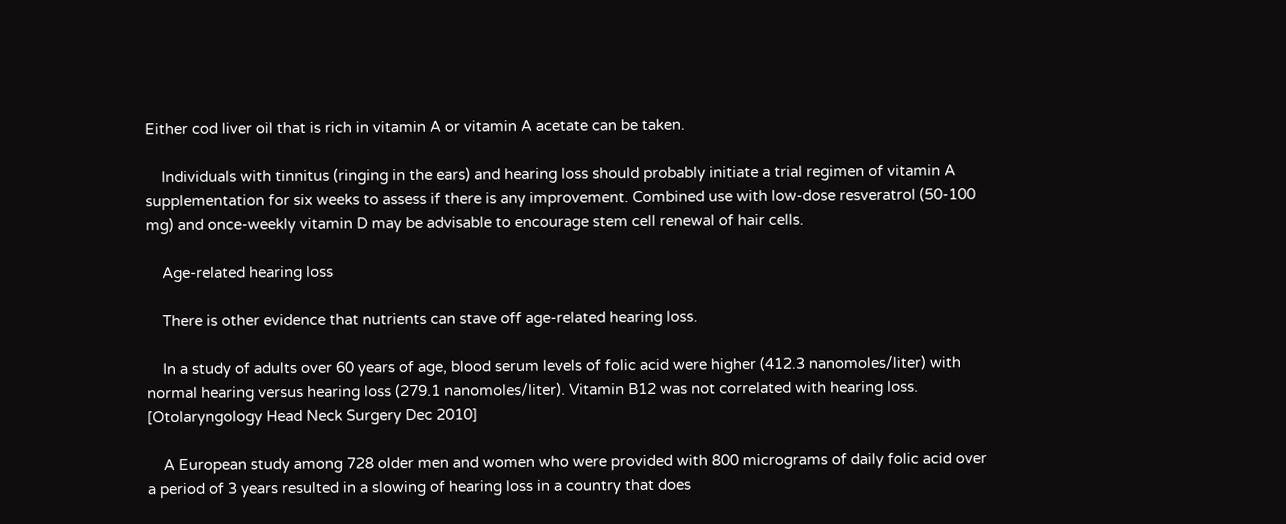Either cod liver oil that is rich in vitamin A or vitamin A acetate can be taken.

    Individuals with tinnitus (ringing in the ears) and hearing loss should probably initiate a trial regimen of vitamin A supplementation for six weeks to assess if there is any improvement. Combined use with low-dose resveratrol (50-100 mg) and once-weekly vitamin D may be advisable to encourage stem cell renewal of hair cells.

    Age-related hearing loss

    There is other evidence that nutrients can stave off age-related hearing loss.

    In a study of adults over 60 years of age, blood serum levels of folic acid were higher (412.3 nanomoles/liter) with normal hearing versus hearing loss (279.1 nanomoles/liter). Vitamin B12 was not correlated with hearing loss. [Otolaryngology Head Neck Surgery Dec 2010]

    A European study among 728 older men and women who were provided with 800 micrograms of daily folic acid over a period of 3 years resulted in a slowing of hearing loss in a country that does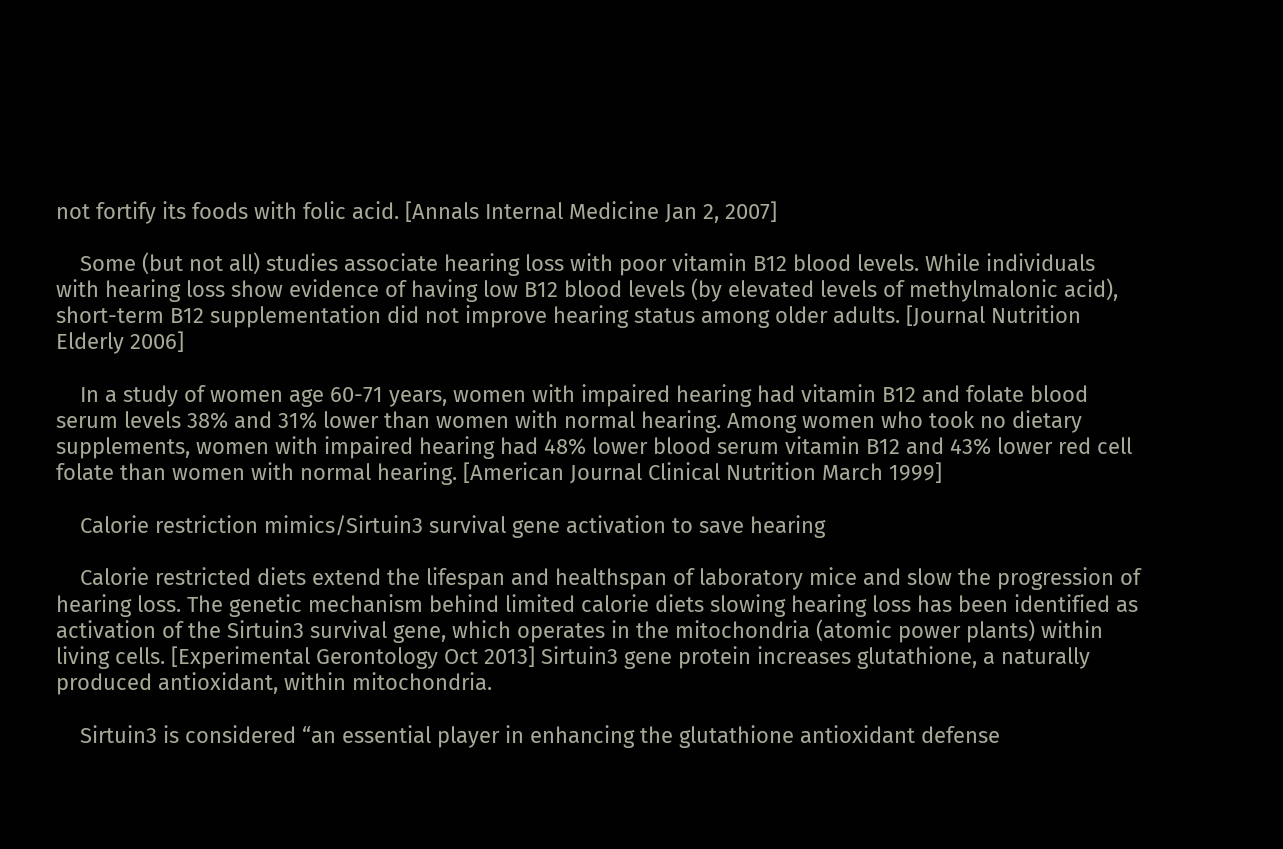not fortify its foods with folic acid. [Annals Internal Medicine Jan 2, 2007]

    Some (but not all) studies associate hearing loss with poor vitamin B12 blood levels. While individuals with hearing loss show evidence of having low B12 blood levels (by elevated levels of methylmalonic acid), short-term B12 supplementation did not improve hearing status among older adults. [Journal Nutrition Elderly 2006]

    In a study of women age 60-71 years, women with impaired hearing had vitamin B12 and folate blood serum levels 38% and 31% lower than women with normal hearing. Among women who took no dietary supplements, women with impaired hearing had 48% lower blood serum vitamin B12 and 43% lower red cell folate than women with normal hearing. [American Journal Clinical Nutrition March 1999]

    Calorie restriction mimics/Sirtuin3 survival gene activation to save hearing

    Calorie restricted diets extend the lifespan and healthspan of laboratory mice and slow the progression of hearing loss. The genetic mechanism behind limited calorie diets slowing hearing loss has been identified as activation of the Sirtuin3 survival gene, which operates in the mitochondria (atomic power plants) within living cells. [Experimental Gerontology Oct 2013] Sirtuin3 gene protein increases glutathione, a naturally produced antioxidant, within mitochondria.

    Sirtuin3 is considered “an essential player in enhancing the glutathione antioxidant defense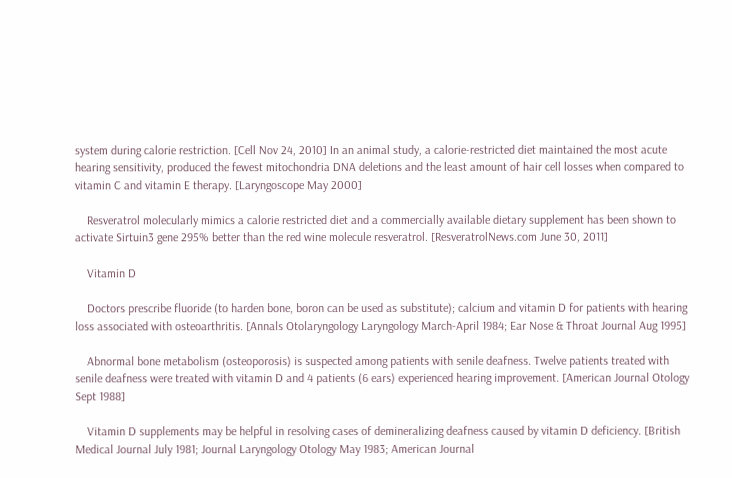system during calorie restriction. [Cell Nov 24, 2010] In an animal study, a calorie-restricted diet maintained the most acute hearing sensitivity, produced the fewest mitochondria DNA deletions and the least amount of hair cell losses when compared to vitamin C and vitamin E therapy. [Laryngoscope May 2000]

    Resveratrol molecularly mimics a calorie restricted diet and a commercially available dietary supplement has been shown to activate Sirtuin3 gene 295% better than the red wine molecule resveratrol. [ResveratrolNews.com June 30, 2011]

    Vitamin D

    Doctors prescribe fluoride (to harden bone, boron can be used as substitute); calcium and vitamin D for patients with hearing loss associated with osteoarthritis. [Annals Otolaryngology Laryngology March-April 1984; Ear Nose & Throat Journal Aug 1995]

    Abnormal bone metabolism (osteoporosis) is suspected among patients with senile deafness. Twelve patients treated with senile deafness were treated with vitamin D and 4 patients (6 ears) experienced hearing improvement. [American Journal Otology Sept 1988]

    Vitamin D supplements may be helpful in resolving cases of demineralizing deafness caused by vitamin D deficiency. [British Medical Journal July 1981; Journal Laryngology Otology May 1983; American Journal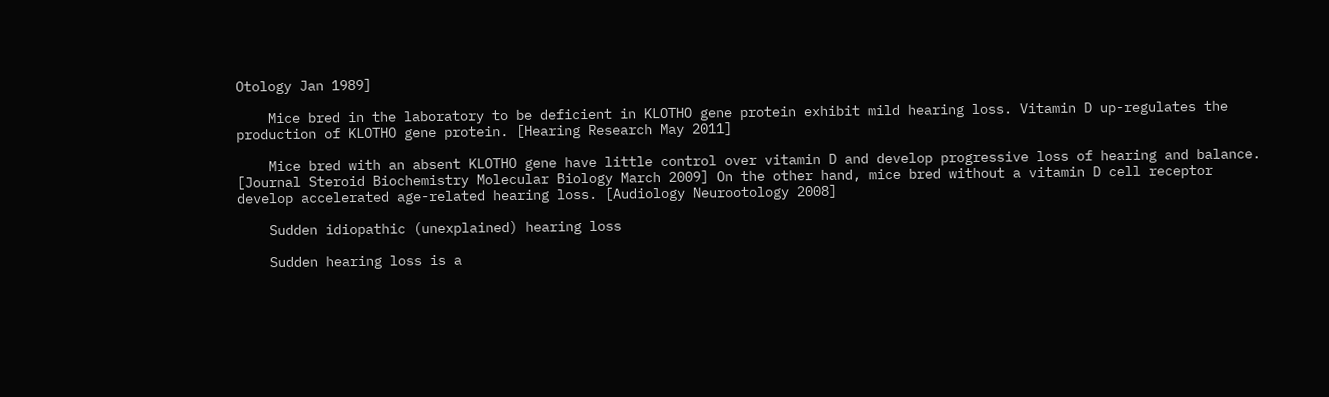Otology Jan 1989]

    Mice bred in the laboratory to be deficient in KLOTHO gene protein exhibit mild hearing loss. Vitamin D up-regulates the production of KLOTHO gene protein. [Hearing Research May 2011]

    Mice bred with an absent KLOTHO gene have little control over vitamin D and develop progressive loss of hearing and balance. [Journal Steroid Biochemistry Molecular Biology March 2009] On the other hand, mice bred without a vitamin D cell receptor develop accelerated age-related hearing loss. [Audiology Neurootology 2008]

    Sudden idiopathic (unexplained) hearing loss

    Sudden hearing loss is a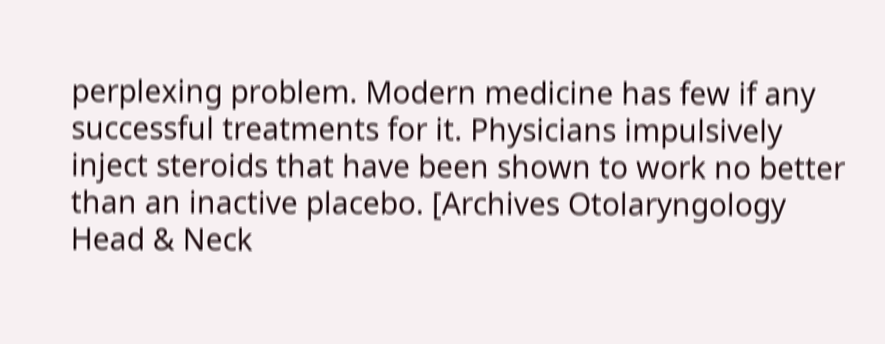perplexing problem. Modern medicine has few if any successful treatments for it. Physicians impulsively inject steroids that have been shown to work no better than an inactive placebo. [Archives Otolaryngology Head & Neck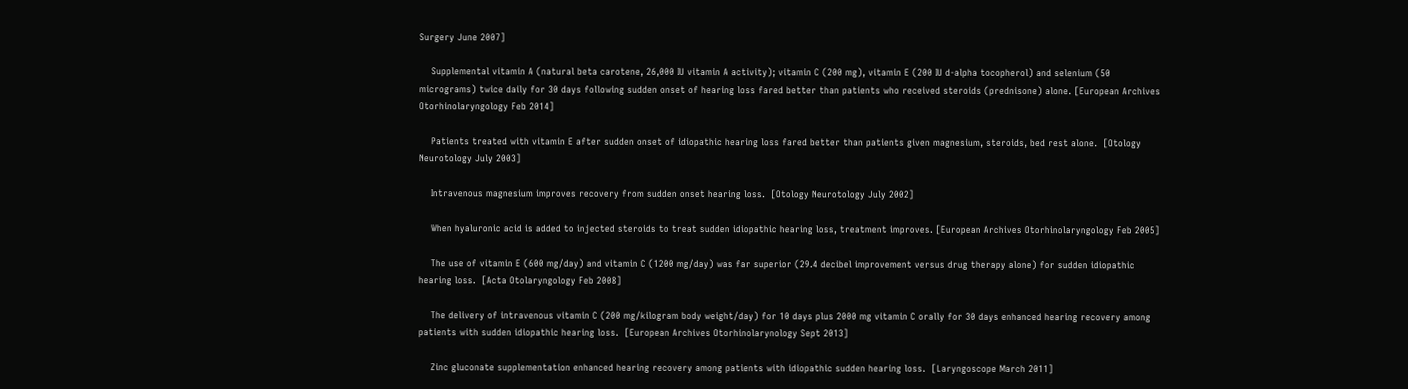Surgery June 2007]

    Supplemental vitamin A (natural beta carotene, 26,000 IU vitamin A activity); vitamin C (200 mg), vitamin E (200 IU d-alpha tocopherol) and selenium (50 micrograms) twice daily for 30 days following sudden onset of hearing loss fared better than patients who received steroids (prednisone) alone. [European Archives Otorhinolaryngology Feb 2014]

    Patients treated with vitamin E after sudden onset of idiopathic hearing loss fared better than patients given magnesium, steroids, bed rest alone.  [Otology Neurotology July 2003]

    Intravenous magnesium improves recovery from sudden onset hearing loss.  [Otology Neurotology July 2002]

    When hyaluronic acid is added to injected steroids to treat sudden idiopathic hearing loss, treatment improves. [European Archives Otorhinolaryngology Feb 2005]

    The use of vitamin E (600 mg/day) and vitamin C (1200 mg/day) was far superior (29.4 decibel improvement versus drug therapy alone) for sudden idiopathic hearing loss.  [Acta Otolaryngology Feb 2008]

    The delivery of intravenous vitamin C (200 mg/kilogram body weight/day) for 10 days plus 2000 mg vitamin C orally for 30 days enhanced hearing recovery among patients with sudden idiopathic hearing loss.  [European Archives Otorhinolarynology Sept 2013]

    Zinc gluconate supplementation enhanced hearing recovery among patients with idiopathic sudden hearing loss.  [Laryngoscope March 2011]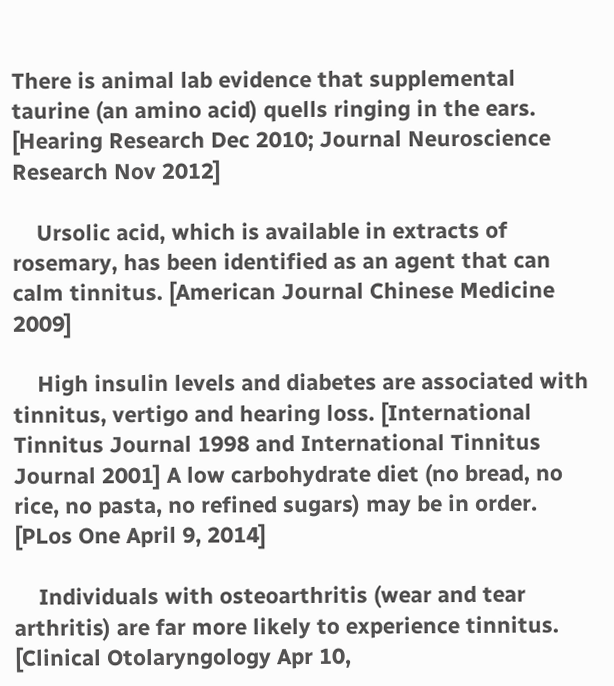There is animal lab evidence that supplemental taurine (an amino acid) quells ringing in the ears. [Hearing Research Dec 2010; Journal Neuroscience Research Nov 2012]

    Ursolic acid, which is available in extracts of rosemary, has been identified as an agent that can calm tinnitus. [American Journal Chinese Medicine 2009]

    High insulin levels and diabetes are associated with tinnitus, vertigo and hearing loss. [International Tinnitus Journal 1998 and International Tinnitus Journal 2001] A low carbohydrate diet (no bread, no rice, no pasta, no refined sugars) may be in order. [PLos One April 9, 2014]

    Individuals with osteoarthritis (wear and tear arthritis) are far more likely to experience tinnitus. [Clinical Otolaryngology Apr 10,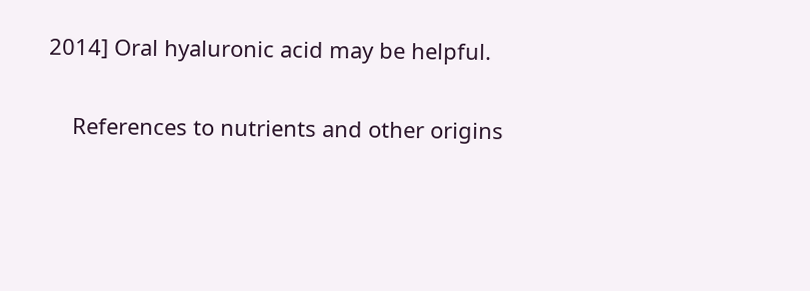2014] Oral hyaluronic acid may be helpful.

    References to nutrients and other origins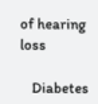of hearing loss

    Diabetes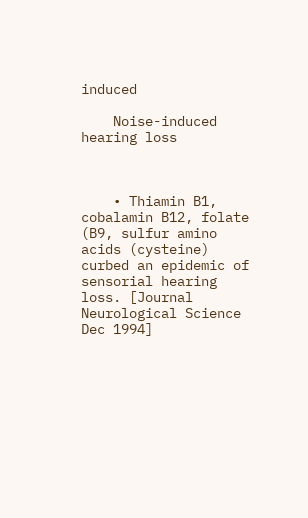induced

    Noise-induced hearing loss



    • Thiamin B1, cobalamin B12, folate (B9, sulfur amino acids (cysteine) curbed an epidemic of sensorial hearing loss. [Journal Neurological Science Dec 1994]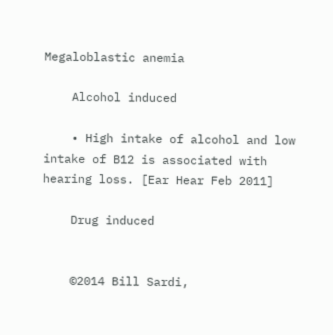Megaloblastic anemia

    Alcohol induced

    • High intake of alcohol and low intake of B12 is associated with hearing loss. [Ear Hear Feb 2011]

    Drug induced


    ©2014 Bill Sardi,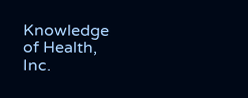Knowledge of Health, Inc.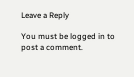Leave a Reply

You must be logged in to post a comment.